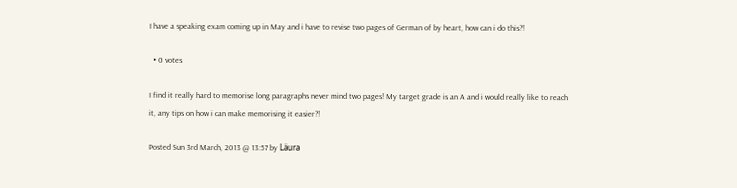I have a speaking exam coming up in May and i have to revise two pages of German of by heart, how can i do this?!

  • 0 votes

I find it really hard to memorise long paragraphs never mind two pages! My target grade is an A and i would really like to reach it, any tips on how i can make memorising it easier?!

Posted Sun 3rd March, 2013 @ 13:57 by Läura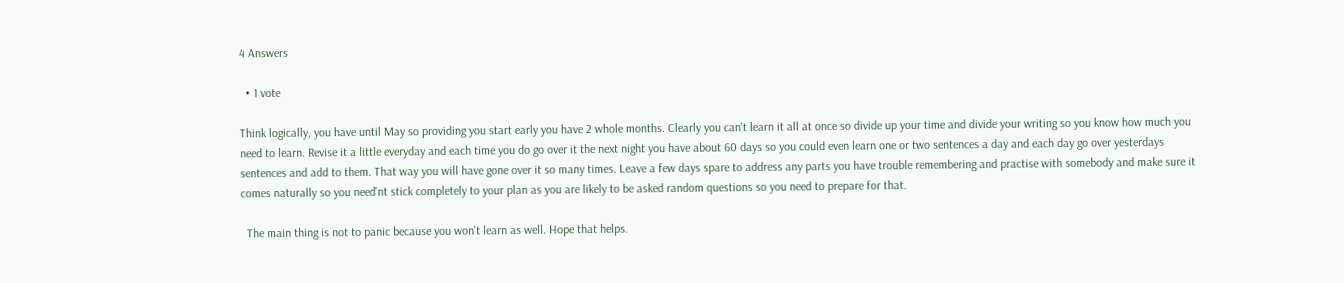4 Answers

  • 1 vote

Think logically, you have until May so providing you start early you have 2 whole months. Clearly you can't learn it all at once so divide up your time and divide your writing so you know how much you need to learn. Revise it a little everyday and each time you do go over it the next night you have about 60 days so you could even learn one or two sentences a day and each day go over yesterdays sentences and add to them. That way you will have gone over it so many times. Leave a few days spare to address any parts you have trouble remembering and practise with somebody and make sure it comes naturally so you need'nt stick completely to your plan as you are likely to be asked random questions so you need to prepare for that.

  The main thing is not to panic because you won't learn as well. Hope that helps.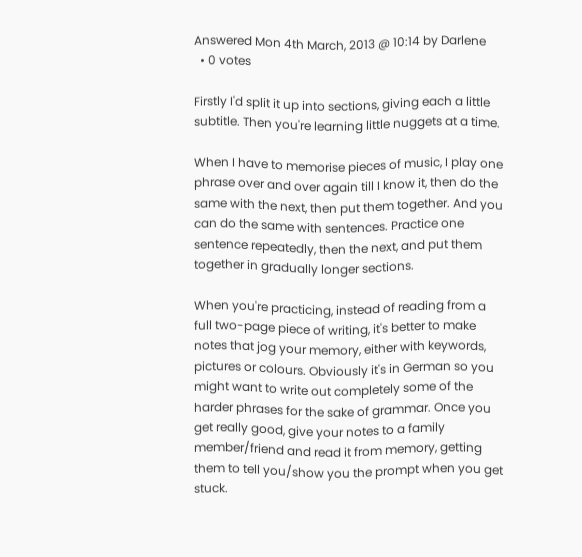Answered Mon 4th March, 2013 @ 10:14 by Darlene
  • 0 votes

Firstly I'd split it up into sections, giving each a little subtitle. Then you're learning little nuggets at a time.

When I have to memorise pieces of music, I play one phrase over and over again till I know it, then do the same with the next, then put them together. And you can do the same with sentences. Practice one sentence repeatedly, then the next, and put them together in gradually longer sections.

When you're practicing, instead of reading from a full two-page piece of writing, it's better to make notes that jog your memory, either with keywords, pictures or colours. Obviously it's in German so you might want to write out completely some of the harder phrases for the sake of grammar. Once you get really good, give your notes to a family member/friend and read it from memory, getting them to tell you/show you the prompt when you get stuck.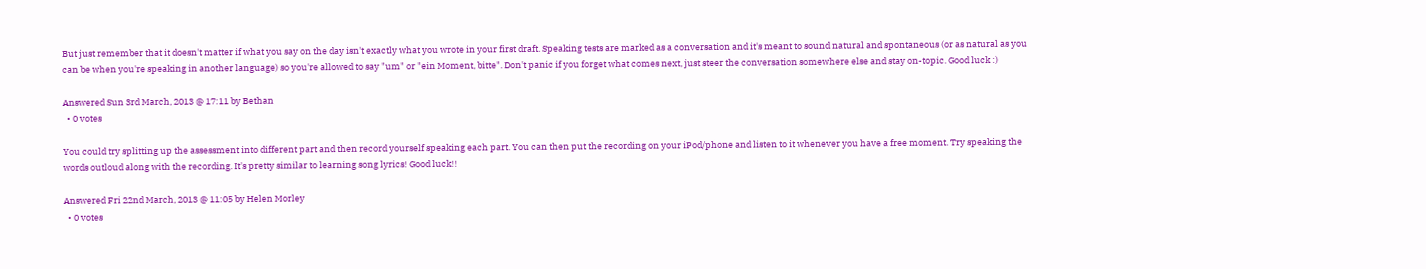But just remember that it doesn't matter if what you say on the day isn't exactly what you wrote in your first draft. Speaking tests are marked as a conversation and it's meant to sound natural and spontaneous (or as natural as you can be when you're speaking in another language) so you're allowed to say "um" or "ein Moment, bitte". Don't panic if you forget what comes next, just steer the conversation somewhere else and stay on-topic. Good luck :)

Answered Sun 3rd March, 2013 @ 17:11 by Bethan
  • 0 votes

You could try splitting up the assessment into different part and then record yourself speaking each part. You can then put the recording on your iPod/phone and listen to it whenever you have a free moment. Try speaking the words outloud along with the recording. It's pretty similar to learning song lyrics! Good luck!!

Answered Fri 22nd March, 2013 @ 11:05 by Helen Morley
  • 0 votes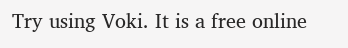Try using Voki. It is a free online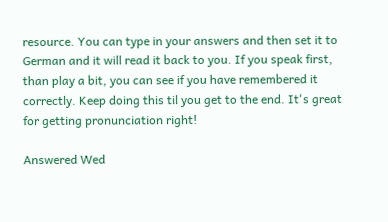resource. You can type in your answers and then set it to German and it will read it back to you. If you speak first, than play a bit, you can see if you have remembered it correctly. Keep doing this til you get to the end. It's great for getting pronunciation right!

Answered Wed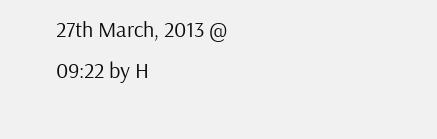27th March, 2013 @ 09:22 by H